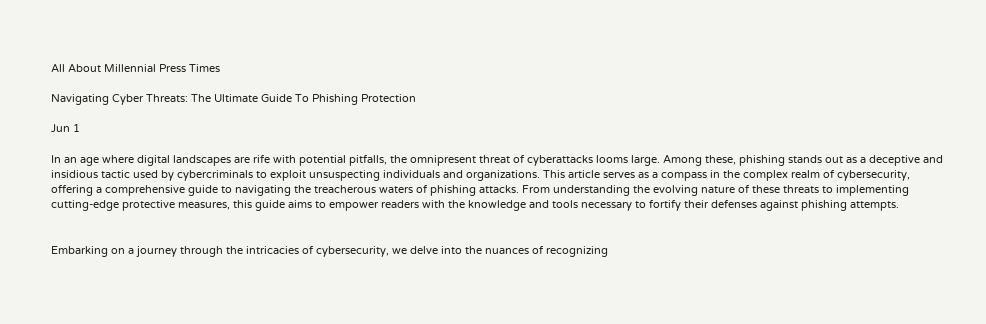All About Millennial Press Times

Navigating Cyber Threats: The Ultimate Guide To Phishing Protection

Jun 1

In an age where digital landscapes are rife with potential pitfalls, the omnipresent threat of cyberattacks looms large. Among these, phishing stands out as a deceptive and insidious tactic used by cybercriminals to exploit unsuspecting individuals and organizations. This article serves as a compass in the complex realm of cybersecurity, offering a comprehensive guide to navigating the treacherous waters of phishing attacks. From understanding the evolving nature of these threats to implementing cutting-edge protective measures, this guide aims to empower readers with the knowledge and tools necessary to fortify their defenses against phishing attempts.


Embarking on a journey through the intricacies of cybersecurity, we delve into the nuances of recognizing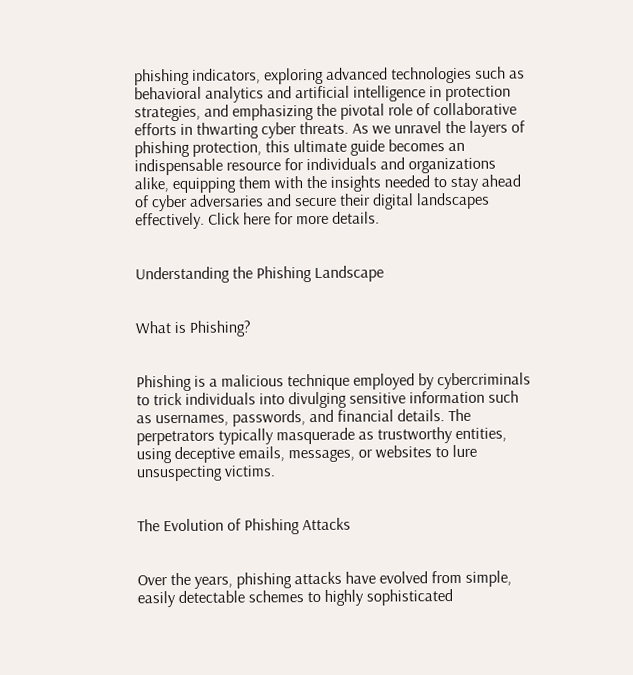phishing indicators, exploring advanced technologies such as behavioral analytics and artificial intelligence in protection strategies, and emphasizing the pivotal role of collaborative efforts in thwarting cyber threats. As we unravel the layers of phishing protection, this ultimate guide becomes an indispensable resource for individuals and organizations alike, equipping them with the insights needed to stay ahead of cyber adversaries and secure their digital landscapes effectively. Click here for more details.


Understanding the Phishing Landscape


What is Phishing?


Phishing is a malicious technique employed by cybercriminals to trick individuals into divulging sensitive information such as usernames, passwords, and financial details. The perpetrators typically masquerade as trustworthy entities, using deceptive emails, messages, or websites to lure unsuspecting victims.


The Evolution of Phishing Attacks


Over the years, phishing attacks have evolved from simple, easily detectable schemes to highly sophisticated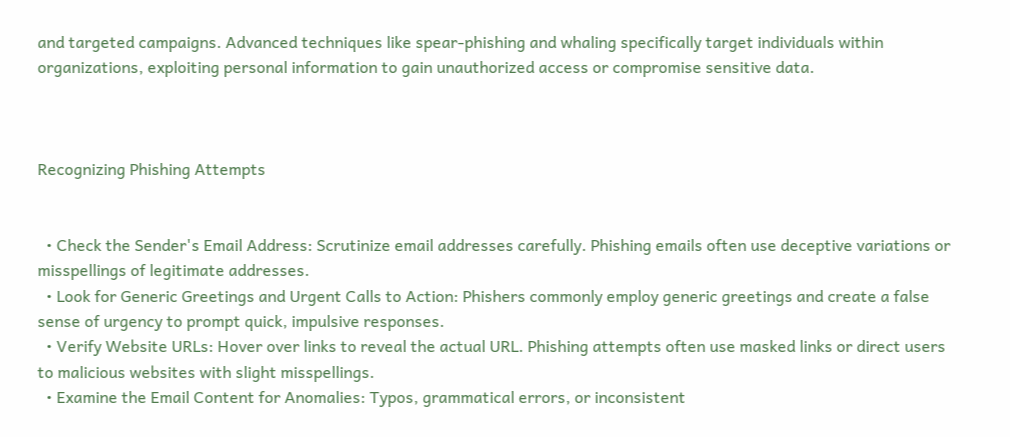and targeted campaigns. Advanced techniques like spear-phishing and whaling specifically target individuals within organizations, exploiting personal information to gain unauthorized access or compromise sensitive data.



Recognizing Phishing Attempts


  • Check the Sender's Email Address: Scrutinize email addresses carefully. Phishing emails often use deceptive variations or misspellings of legitimate addresses.
  • Look for Generic Greetings and Urgent Calls to Action: Phishers commonly employ generic greetings and create a false sense of urgency to prompt quick, impulsive responses.
  • Verify Website URLs: Hover over links to reveal the actual URL. Phishing attempts often use masked links or direct users to malicious websites with slight misspellings.
  • Examine the Email Content for Anomalies: Typos, grammatical errors, or inconsistent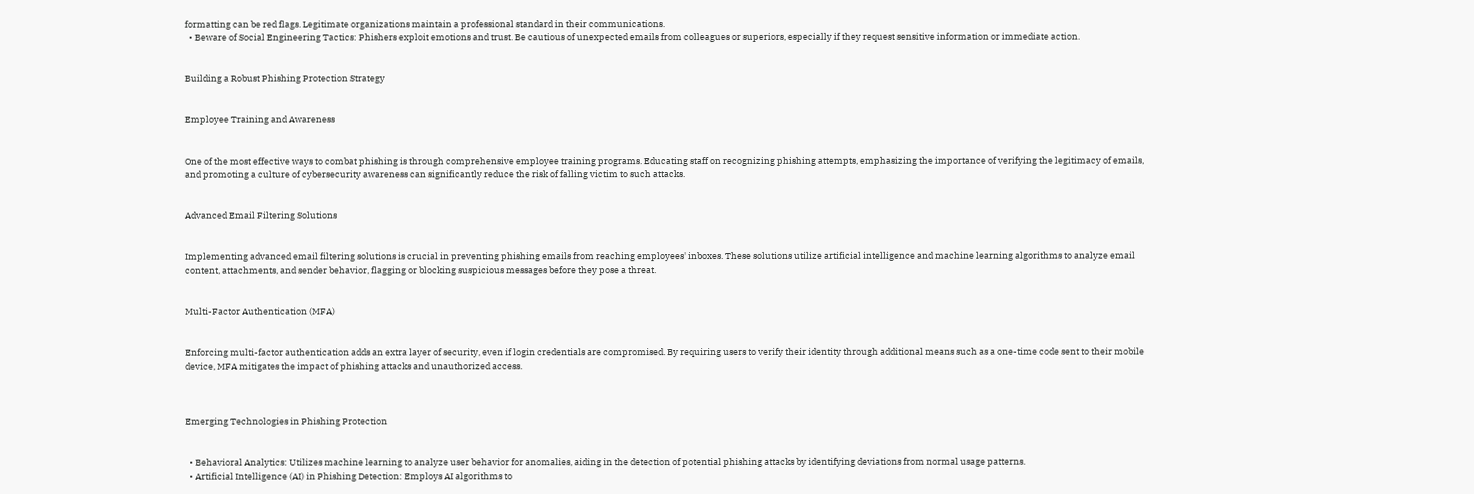formatting can be red flags. Legitimate organizations maintain a professional standard in their communications.
  • Beware of Social Engineering Tactics: Phishers exploit emotions and trust. Be cautious of unexpected emails from colleagues or superiors, especially if they request sensitive information or immediate action.


Building a Robust Phishing Protection Strategy


Employee Training and Awareness


One of the most effective ways to combat phishing is through comprehensive employee training programs. Educating staff on recognizing phishing attempts, emphasizing the importance of verifying the legitimacy of emails, and promoting a culture of cybersecurity awareness can significantly reduce the risk of falling victim to such attacks.


Advanced Email Filtering Solutions


Implementing advanced email filtering solutions is crucial in preventing phishing emails from reaching employees' inboxes. These solutions utilize artificial intelligence and machine learning algorithms to analyze email content, attachments, and sender behavior, flagging or blocking suspicious messages before they pose a threat.


Multi-Factor Authentication (MFA)


Enforcing multi-factor authentication adds an extra layer of security, even if login credentials are compromised. By requiring users to verify their identity through additional means such as a one-time code sent to their mobile device, MFA mitigates the impact of phishing attacks and unauthorized access.



Emerging Technologies in Phishing Protection


  • Behavioral Analytics: Utilizes machine learning to analyze user behavior for anomalies, aiding in the detection of potential phishing attacks by identifying deviations from normal usage patterns.
  • Artificial Intelligence (AI) in Phishing Detection: Employs AI algorithms to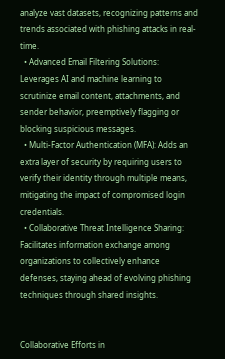analyze vast datasets, recognizing patterns and trends associated with phishing attacks in real-time.
  • Advanced Email Filtering Solutions: Leverages AI and machine learning to scrutinize email content, attachments, and sender behavior, preemptively flagging or blocking suspicious messages.
  • Multi-Factor Authentication (MFA): Adds an extra layer of security by requiring users to verify their identity through multiple means, mitigating the impact of compromised login credentials.
  • Collaborative Threat Intelligence Sharing: Facilitates information exchange among organizations to collectively enhance defenses, staying ahead of evolving phishing techniques through shared insights.


Collaborative Efforts in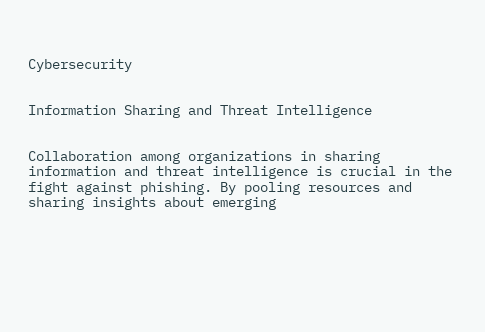Cybersecurity


Information Sharing and Threat Intelligence


Collaboration among organizations in sharing information and threat intelligence is crucial in the fight against phishing. By pooling resources and sharing insights about emerging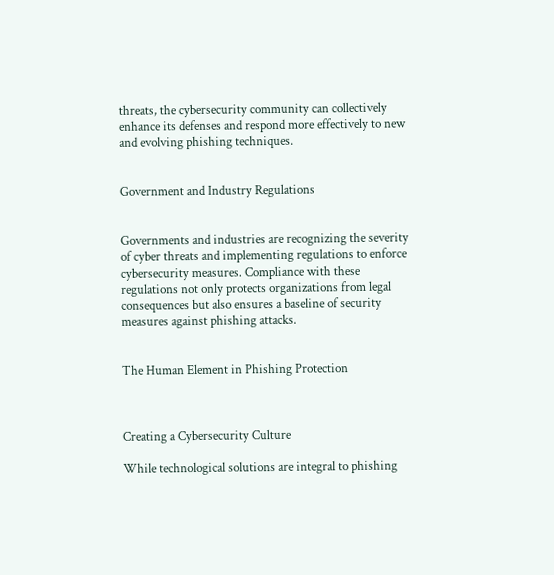threats, the cybersecurity community can collectively enhance its defenses and respond more effectively to new and evolving phishing techniques.


Government and Industry Regulations


Governments and industries are recognizing the severity of cyber threats and implementing regulations to enforce cybersecurity measures. Compliance with these regulations not only protects organizations from legal consequences but also ensures a baseline of security measures against phishing attacks.


The Human Element in Phishing Protection



Creating a Cybersecurity Culture

While technological solutions are integral to phishing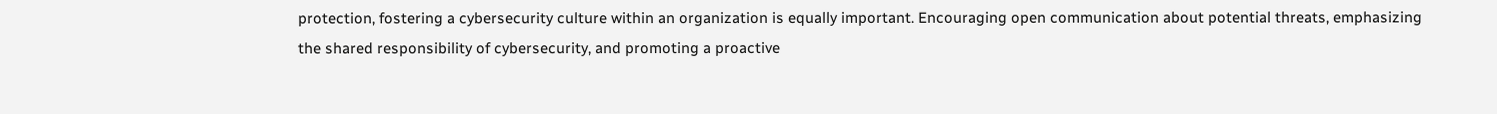protection, fostering a cybersecurity culture within an organization is equally important. Encouraging open communication about potential threats, emphasizing the shared responsibility of cybersecurity, and promoting a proactive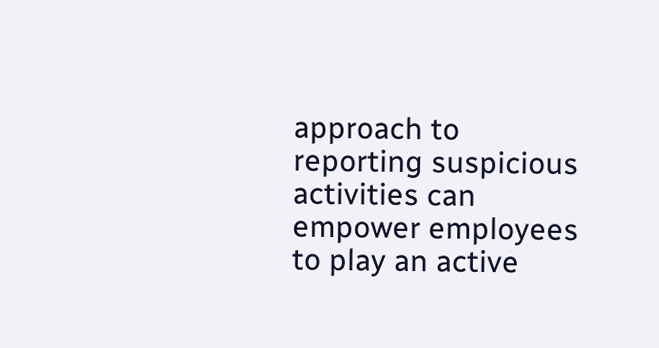approach to reporting suspicious activities can empower employees to play an active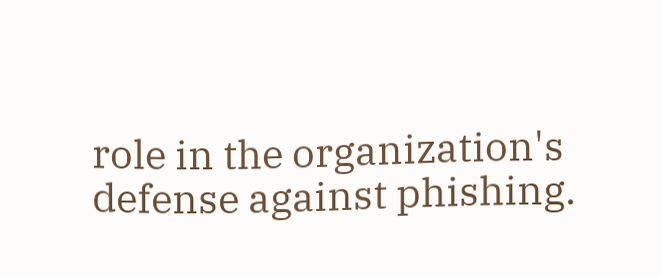role in the organization's defense against phishing.